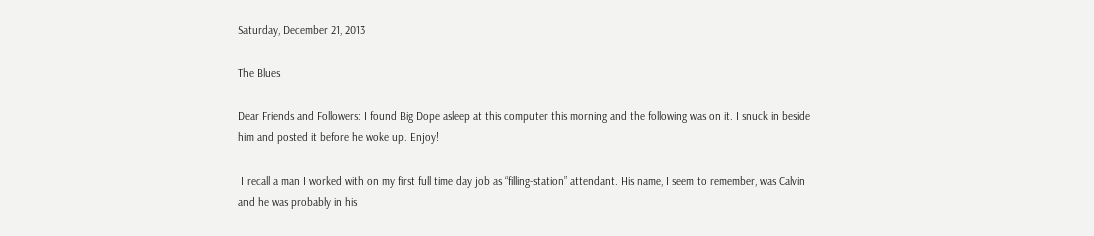Saturday, December 21, 2013

The Blues

Dear Friends and Followers: I found Big Dope asleep at this computer this morning and the following was on it. I snuck in beside him and posted it before he woke up. Enjoy!

 I recall a man I worked with on my first full time day job as “filling-station” attendant. His name, I seem to remember, was Calvin and he was probably in his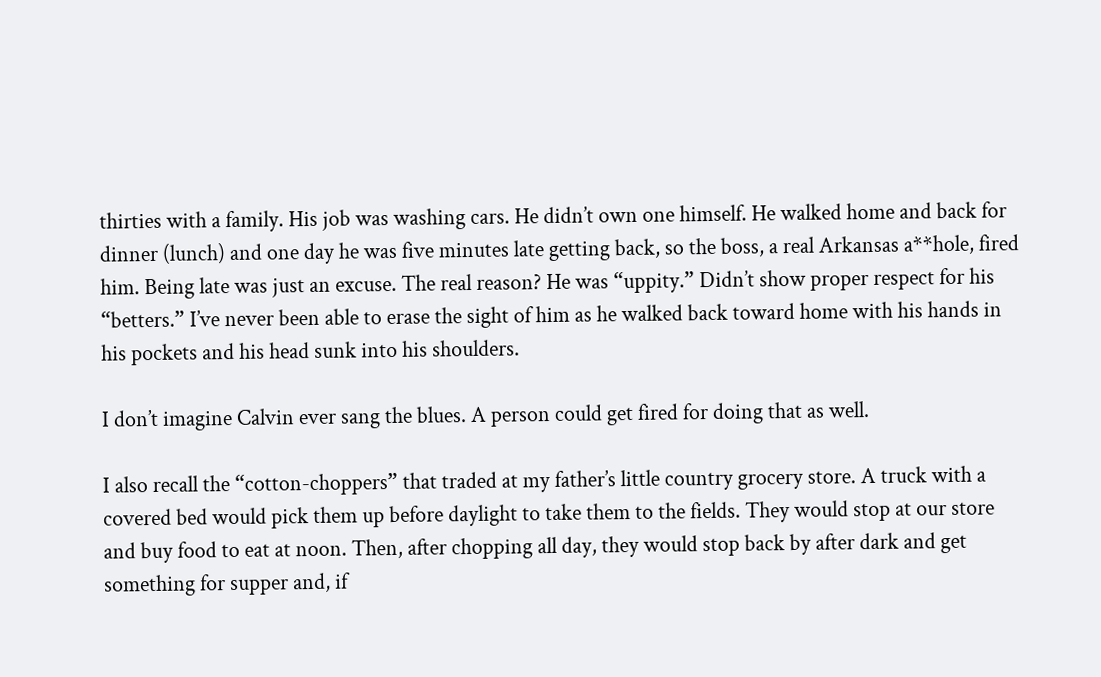thirties with a family. His job was washing cars. He didn’t own one himself. He walked home and back for dinner (lunch) and one day he was five minutes late getting back, so the boss, a real Arkansas a**hole, fired him. Being late was just an excuse. The real reason? He was “uppity.” Didn’t show proper respect for his “betters.” I’ve never been able to erase the sight of him as he walked back toward home with his hands in his pockets and his head sunk into his shoulders.

I don’t imagine Calvin ever sang the blues. A person could get fired for doing that as well.

I also recall the “cotton-choppers” that traded at my father’s little country grocery store. A truck with a covered bed would pick them up before daylight to take them to the fields. They would stop at our store and buy food to eat at noon. Then, after chopping all day, they would stop back by after dark and get something for supper and, if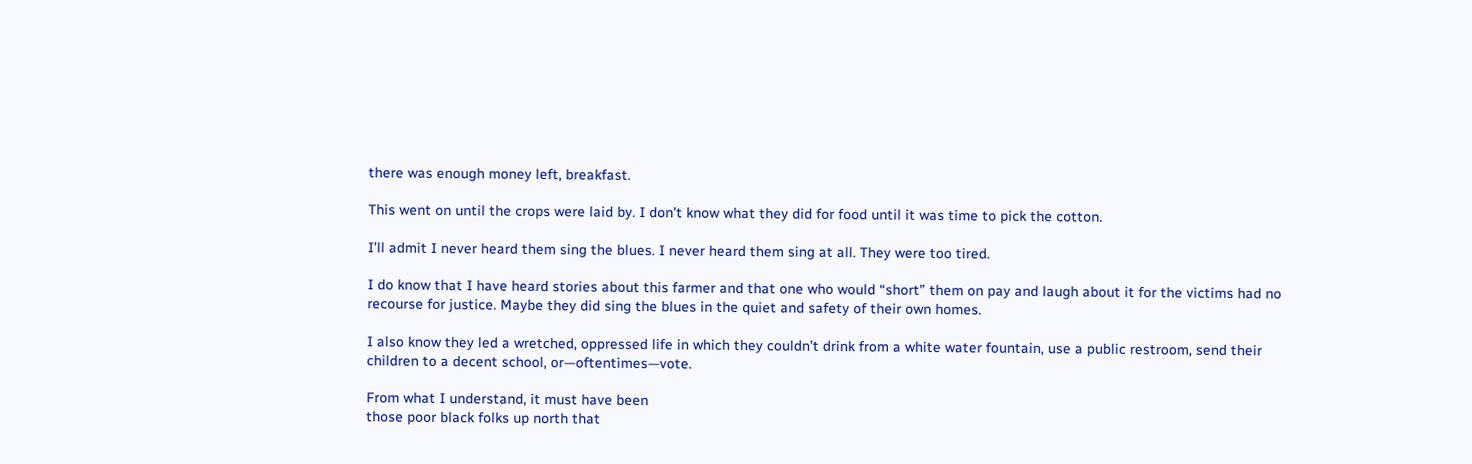there was enough money left, breakfast.

This went on until the crops were laid by. I don’t know what they did for food until it was time to pick the cotton.

I’ll admit I never heard them sing the blues. I never heard them sing at all. They were too tired.

I do know that I have heard stories about this farmer and that one who would “short” them on pay and laugh about it for the victims had no recourse for justice. Maybe they did sing the blues in the quiet and safety of their own homes.

I also know they led a wretched, oppressed life in which they couldn’t drink from a white water fountain, use a public restroom, send their children to a decent school, or—oftentimes—vote.

From what I understand, it must have been
those poor black folks up north that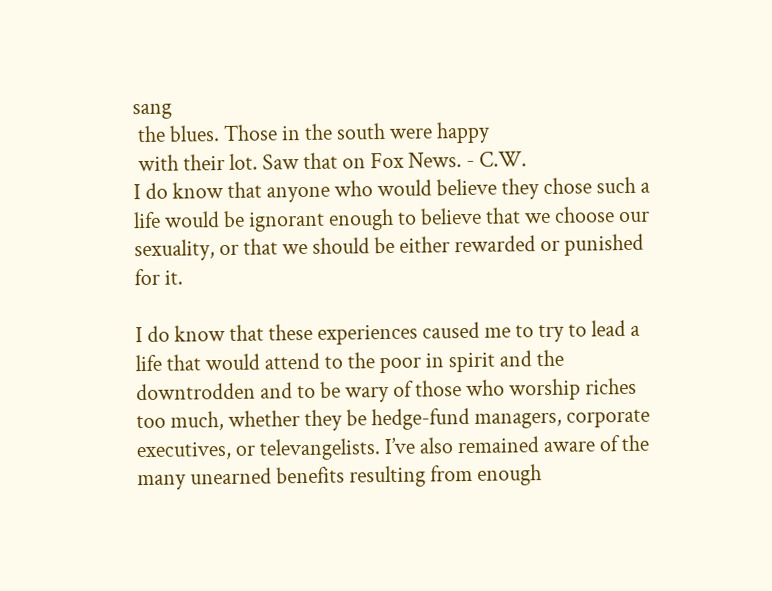sang
 the blues. Those in the south were happy
 with their lot. Saw that on Fox News. - C.W.
I do know that anyone who would believe they chose such a life would be ignorant enough to believe that we choose our sexuality, or that we should be either rewarded or punished for it.

I do know that these experiences caused me to try to lead a life that would attend to the poor in spirit and the downtrodden and to be wary of those who worship riches too much, whether they be hedge-fund managers, corporate executives, or televangelists. I’ve also remained aware of the many unearned benefits resulting from enough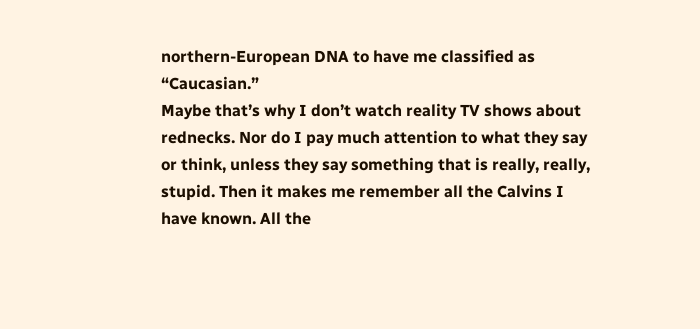northern-European DNA to have me classified as “Caucasian.”
Maybe that’s why I don’t watch reality TV shows about rednecks. Nor do I pay much attention to what they say or think, unless they say something that is really, really, stupid. Then it makes me remember all the Calvins I have known. All the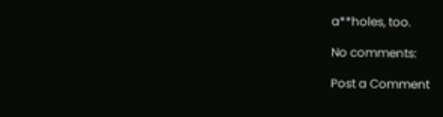a**holes, too.

No comments:

Post a Comment